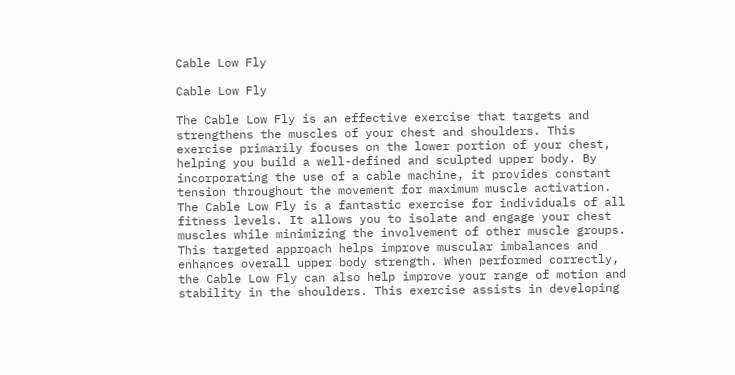Cable Low Fly

Cable Low Fly

The Cable Low Fly is an effective exercise that targets and strengthens the muscles of your chest and shoulders. This exercise primarily focuses on the lower portion of your chest, helping you build a well-defined and sculpted upper body. By incorporating the use of a cable machine, it provides constant tension throughout the movement for maximum muscle activation. The Cable Low Fly is a fantastic exercise for individuals of all fitness levels. It allows you to isolate and engage your chest muscles while minimizing the involvement of other muscle groups. This targeted approach helps improve muscular imbalances and enhances overall upper body strength. When performed correctly, the Cable Low Fly can also help improve your range of motion and stability in the shoulders. This exercise assists in developing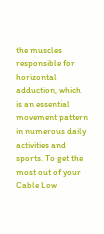the muscles responsible for horizontal adduction, which is an essential movement pattern in numerous daily activities and sports. To get the most out of your Cable Low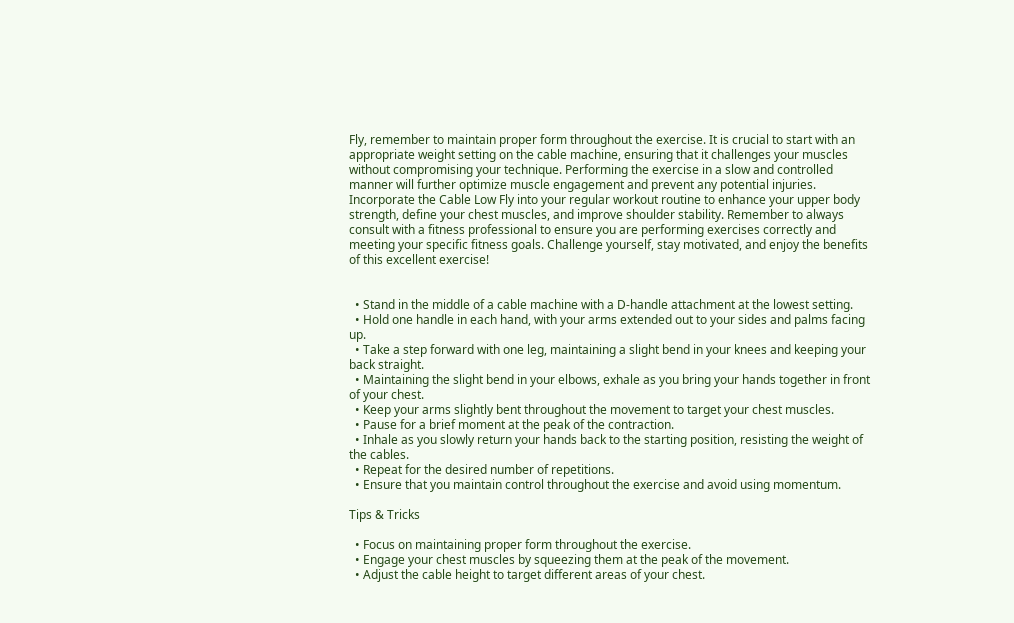Fly, remember to maintain proper form throughout the exercise. It is crucial to start with an appropriate weight setting on the cable machine, ensuring that it challenges your muscles without compromising your technique. Performing the exercise in a slow and controlled manner will further optimize muscle engagement and prevent any potential injuries. Incorporate the Cable Low Fly into your regular workout routine to enhance your upper body strength, define your chest muscles, and improve shoulder stability. Remember to always consult with a fitness professional to ensure you are performing exercises correctly and meeting your specific fitness goals. Challenge yourself, stay motivated, and enjoy the benefits of this excellent exercise!


  • Stand in the middle of a cable machine with a D-handle attachment at the lowest setting.
  • Hold one handle in each hand, with your arms extended out to your sides and palms facing up.
  • Take a step forward with one leg, maintaining a slight bend in your knees and keeping your back straight.
  • Maintaining the slight bend in your elbows, exhale as you bring your hands together in front of your chest.
  • Keep your arms slightly bent throughout the movement to target your chest muscles.
  • Pause for a brief moment at the peak of the contraction.
  • Inhale as you slowly return your hands back to the starting position, resisting the weight of the cables.
  • Repeat for the desired number of repetitions.
  • Ensure that you maintain control throughout the exercise and avoid using momentum.

Tips & Tricks

  • Focus on maintaining proper form throughout the exercise.
  • Engage your chest muscles by squeezing them at the peak of the movement.
  • Adjust the cable height to target different areas of your chest.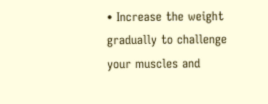• Increase the weight gradually to challenge your muscles and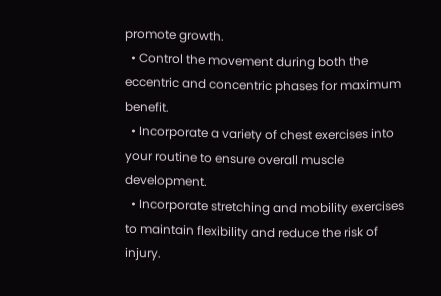promote growth.
  • Control the movement during both the eccentric and concentric phases for maximum benefit.
  • Incorporate a variety of chest exercises into your routine to ensure overall muscle development.
  • Incorporate stretching and mobility exercises to maintain flexibility and reduce the risk of injury.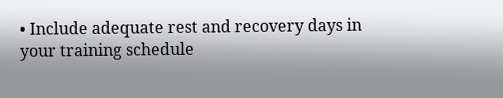• Include adequate rest and recovery days in your training schedule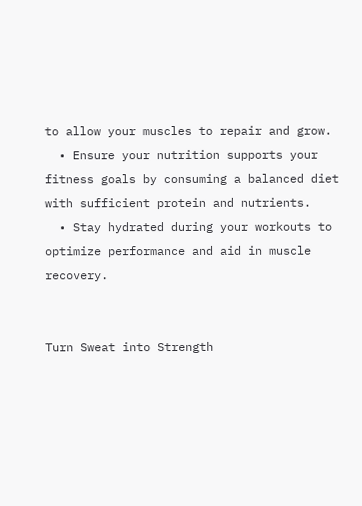to allow your muscles to repair and grow.
  • Ensure your nutrition supports your fitness goals by consuming a balanced diet with sufficient protein and nutrients.
  • Stay hydrated during your workouts to optimize performance and aid in muscle recovery.


Turn Sweat into Strength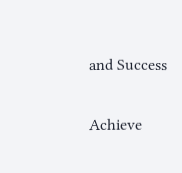and Success

Achieve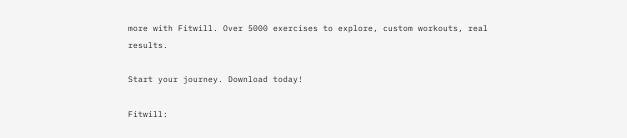more with Fitwill. Over 5000 exercises to explore, custom workouts, real results.

Start your journey. Download today!

Fitwill: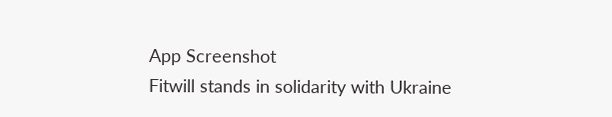App Screenshot
Fitwill stands in solidarity with Ukraine